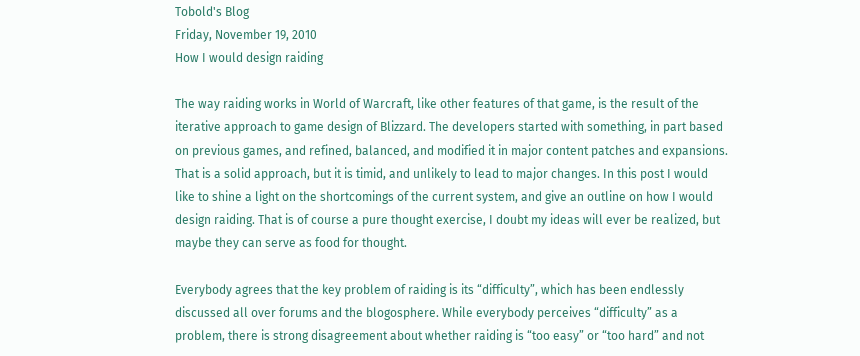Tobold's Blog
Friday, November 19, 2010
How I would design raiding

The way raiding works in World of Warcraft, like other features of that game, is the result of the iterative approach to game design of Blizzard. The developers started with something, in part based on previous games, and refined, balanced, and modified it in major content patches and expansions. That is a solid approach, but it is timid, and unlikely to lead to major changes. In this post I would like to shine a light on the shortcomings of the current system, and give an outline on how I would design raiding. That is of course a pure thought exercise, I doubt my ideas will ever be realized, but maybe they can serve as food for thought.

Everybody agrees that the key problem of raiding is its “difficulty”, which has been endlessly discussed all over forums and the blogosphere. While everybody perceives “difficulty” as a problem, there is strong disagreement about whether raiding is “too easy” or “too hard” and not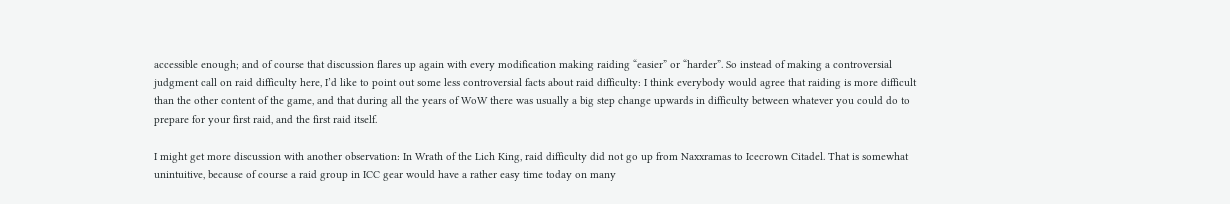accessible enough; and of course that discussion flares up again with every modification making raiding “easier” or “harder”. So instead of making a controversial judgment call on raid difficulty here, I’d like to point out some less controversial facts about raid difficulty: I think everybody would agree that raiding is more difficult than the other content of the game, and that during all the years of WoW there was usually a big step change upwards in difficulty between whatever you could do to prepare for your first raid, and the first raid itself.

I might get more discussion with another observation: In Wrath of the Lich King, raid difficulty did not go up from Naxxramas to Icecrown Citadel. That is somewhat unintuitive, because of course a raid group in ICC gear would have a rather easy time today on many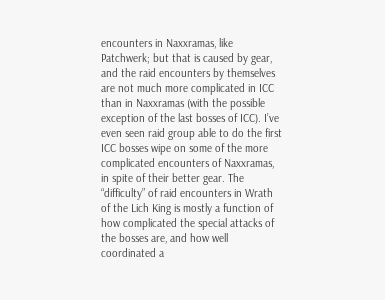encounters in Naxxramas, like Patchwerk; but that is caused by gear, and the raid encounters by themselves are not much more complicated in ICC than in Naxxramas (with the possible exception of the last bosses of ICC). I’ve even seen raid group able to do the first ICC bosses wipe on some of the more complicated encounters of Naxxramas, in spite of their better gear. The “difficulty” of raid encounters in Wrath of the Lich King is mostly a function of how complicated the special attacks of the bosses are, and how well coordinated a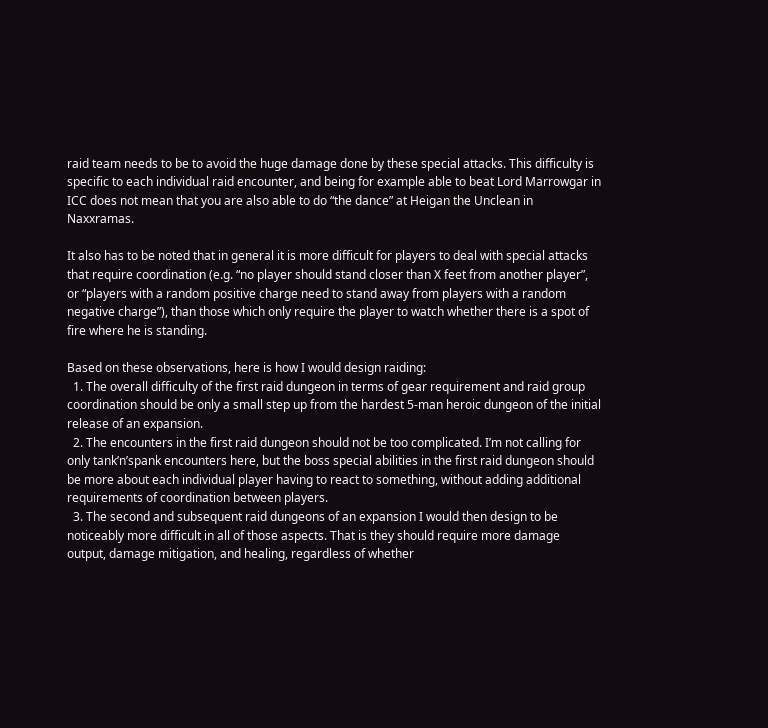raid team needs to be to avoid the huge damage done by these special attacks. This difficulty is specific to each individual raid encounter, and being for example able to beat Lord Marrowgar in ICC does not mean that you are also able to do “the dance” at Heigan the Unclean in Naxxramas.

It also has to be noted that in general it is more difficult for players to deal with special attacks that require coordination (e.g. “no player should stand closer than X feet from another player”, or “players with a random positive charge need to stand away from players with a random negative charge”), than those which only require the player to watch whether there is a spot of fire where he is standing.

Based on these observations, here is how I would design raiding:
  1. The overall difficulty of the first raid dungeon in terms of gear requirement and raid group coordination should be only a small step up from the hardest 5-man heroic dungeon of the initial release of an expansion.
  2. The encounters in the first raid dungeon should not be too complicated. I’m not calling for only tank’n’spank encounters here, but the boss special abilities in the first raid dungeon should be more about each individual player having to react to something, without adding additional requirements of coordination between players.
  3. The second and subsequent raid dungeons of an expansion I would then design to be noticeably more difficult in all of those aspects. That is they should require more damage output, damage mitigation, and healing, regardless of whether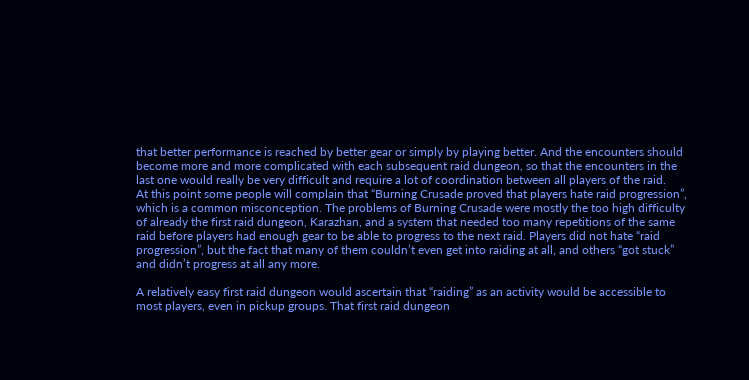that better performance is reached by better gear or simply by playing better. And the encounters should become more and more complicated with each subsequent raid dungeon, so that the encounters in the last one would really be very difficult and require a lot of coordination between all players of the raid.
At this point some people will complain that “Burning Crusade proved that players hate raid progression”, which is a common misconception. The problems of Burning Crusade were mostly the too high difficulty of already the first raid dungeon, Karazhan, and a system that needed too many repetitions of the same raid before players had enough gear to be able to progress to the next raid. Players did not hate “raid progression”, but the fact that many of them couldn’t even get into raiding at all, and others “got stuck” and didn’t progress at all any more.

A relatively easy first raid dungeon would ascertain that “raiding” as an activity would be accessible to most players, even in pickup groups. That first raid dungeon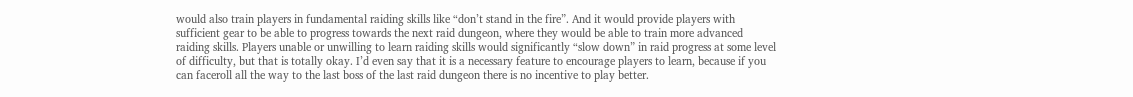would also train players in fundamental raiding skills like “don’t stand in the fire”. And it would provide players with sufficient gear to be able to progress towards the next raid dungeon, where they would be able to train more advanced raiding skills. Players unable or unwilling to learn raiding skills would significantly “slow down” in raid progress at some level of difficulty, but that is totally okay. I’d even say that it is a necessary feature to encourage players to learn, because if you can faceroll all the way to the last boss of the last raid dungeon there is no incentive to play better.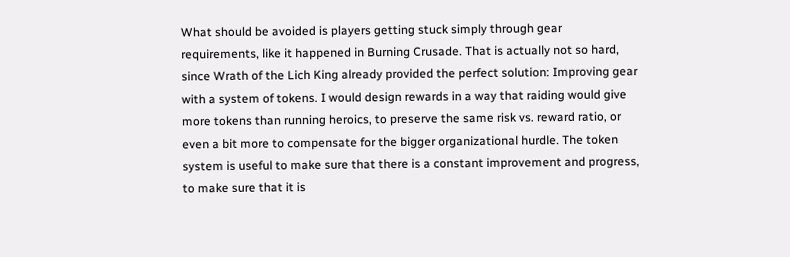What should be avoided is players getting stuck simply through gear requirements, like it happened in Burning Crusade. That is actually not so hard, since Wrath of the Lich King already provided the perfect solution: Improving gear with a system of tokens. I would design rewards in a way that raiding would give more tokens than running heroics, to preserve the same risk vs. reward ratio, or even a bit more to compensate for the bigger organizational hurdle. The token system is useful to make sure that there is a constant improvement and progress, to make sure that it is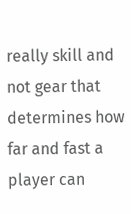really skill and not gear that determines how far and fast a player can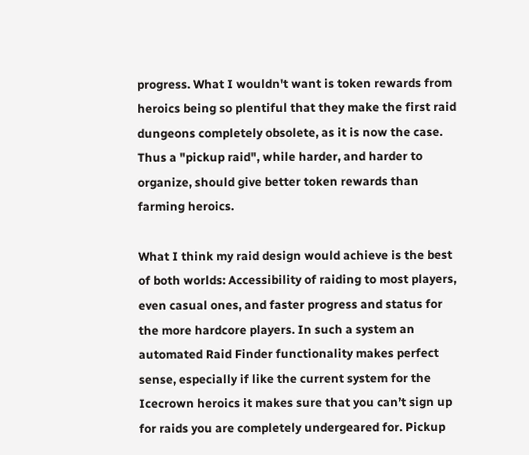progress. What I wouldn't want is token rewards from heroics being so plentiful that they make the first raid dungeons completely obsolete, as it is now the case. Thus a "pickup raid", while harder, and harder to organize, should give better token rewards than farming heroics.

What I think my raid design would achieve is the best of both worlds: Accessibility of raiding to most players, even casual ones, and faster progress and status for the more hardcore players. In such a system an automated Raid Finder functionality makes perfect sense, especially if like the current system for the Icecrown heroics it makes sure that you can’t sign up for raids you are completely undergeared for. Pickup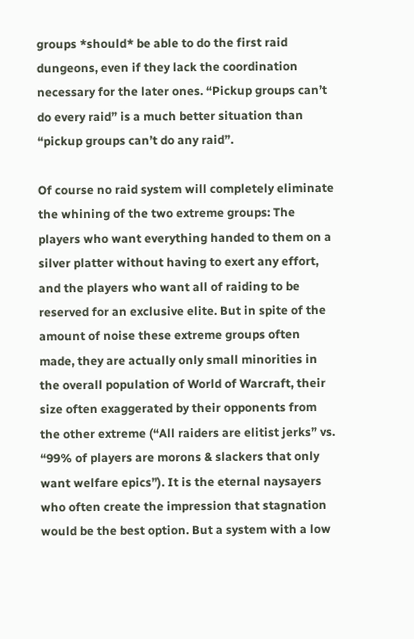groups *should* be able to do the first raid dungeons, even if they lack the coordination necessary for the later ones. “Pickup groups can’t do every raid” is a much better situation than “pickup groups can’t do any raid”.

Of course no raid system will completely eliminate the whining of the two extreme groups: The players who want everything handed to them on a silver platter without having to exert any effort, and the players who want all of raiding to be reserved for an exclusive elite. But in spite of the amount of noise these extreme groups often made, they are actually only small minorities in the overall population of World of Warcraft, their size often exaggerated by their opponents from the other extreme (“All raiders are elitist jerks” vs. “99% of players are morons & slackers that only want welfare epics”). It is the eternal naysayers who often create the impression that stagnation would be the best option. But a system with a low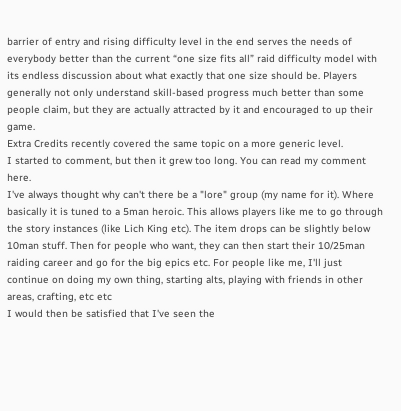barrier of entry and rising difficulty level in the end serves the needs of everybody better than the current “one size fits all” raid difficulty model with its endless discussion about what exactly that one size should be. Players generally not only understand skill-based progress much better than some people claim, but they are actually attracted by it and encouraged to up their game.
Extra Credits recently covered the same topic on a more generic level.
I started to comment, but then it grew too long. You can read my comment here.
I've always thought why can't there be a "lore" group (my name for it). Where basically it is tuned to a 5man heroic. This allows players like me to go through the story instances (like Lich King etc). The item drops can be slightly below 10man stuff. Then for people who want, they can then start their 10/25man raiding career and go for the big epics etc. For people like me, I'll just continue on doing my own thing, starting alts, playing with friends in other areas, crafting, etc etc
I would then be satisfied that I've seen the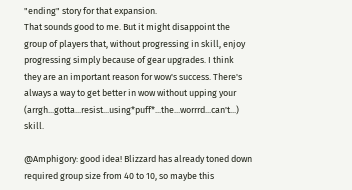"ending" story for that expansion.
That sounds good to me. But it might disappoint the group of players that, without progressing in skill, enjoy progressing simply because of gear upgrades. I think they are an important reason for wow's success. There's always a way to get better in wow without upping your (arrgh...gotta...resist...using*puff*...the...worrrd...can't...) skill.

@Amphigory: good idea! Blizzard has already toned down required group size from 40 to 10, so maybe this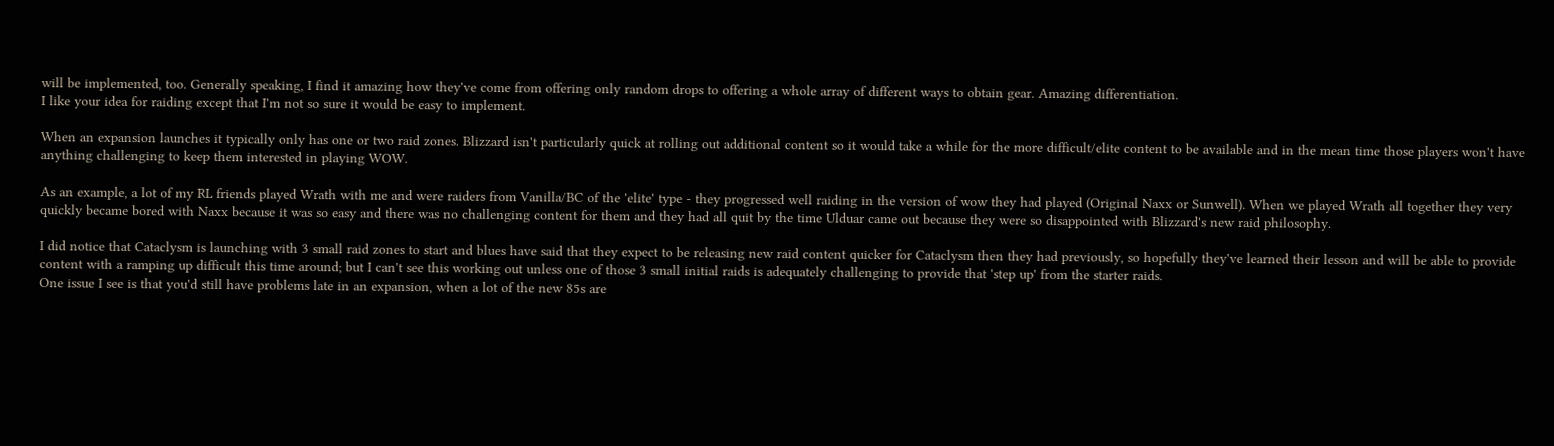will be implemented, too. Generally speaking, I find it amazing how they've come from offering only random drops to offering a whole array of different ways to obtain gear. Amazing differentiation.
I like your idea for raiding except that I'm not so sure it would be easy to implement.

When an expansion launches it typically only has one or two raid zones. Blizzard isn't particularly quick at rolling out additional content so it would take a while for the more difficult/elite content to be available and in the mean time those players won't have anything challenging to keep them interested in playing WOW.

As an example, a lot of my RL friends played Wrath with me and were raiders from Vanilla/BC of the 'elite' type - they progressed well raiding in the version of wow they had played (Original Naxx or Sunwell). When we played Wrath all together they very quickly became bored with Naxx because it was so easy and there was no challenging content for them and they had all quit by the time Ulduar came out because they were so disappointed with Blizzard's new raid philosophy.

I did notice that Cataclysm is launching with 3 small raid zones to start and blues have said that they expect to be releasing new raid content quicker for Cataclysm then they had previously, so hopefully they've learned their lesson and will be able to provide content with a ramping up difficult this time around; but I can't see this working out unless one of those 3 small initial raids is adequately challenging to provide that 'step up' from the starter raids.
One issue I see is that you'd still have problems late in an expansion, when a lot of the new 85s are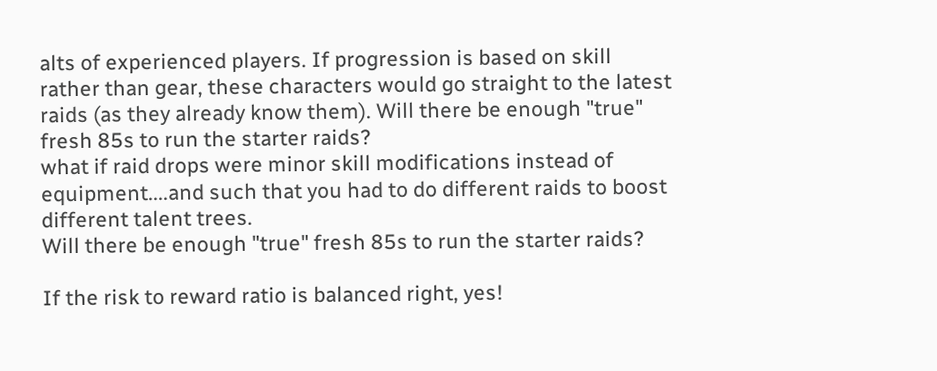alts of experienced players. If progression is based on skill rather than gear, these characters would go straight to the latest raids (as they already know them). Will there be enough "true" fresh 85s to run the starter raids?
what if raid drops were minor skill modifications instead of equipment....and such that you had to do different raids to boost different talent trees.
Will there be enough "true" fresh 85s to run the starter raids?

If the risk to reward ratio is balanced right, yes!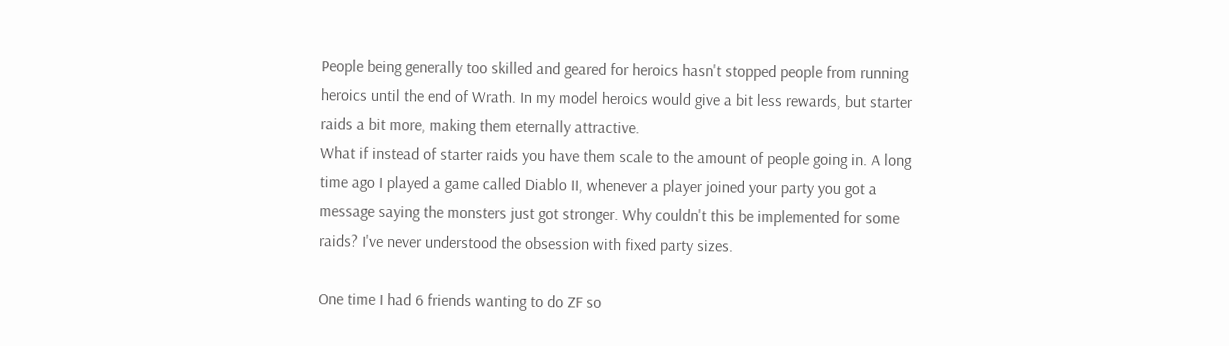People being generally too skilled and geared for heroics hasn't stopped people from running heroics until the end of Wrath. In my model heroics would give a bit less rewards, but starter raids a bit more, making them eternally attractive.
What if instead of starter raids you have them scale to the amount of people going in. A long time ago I played a game called Diablo II, whenever a player joined your party you got a message saying the monsters just got stronger. Why couldn't this be implemented for some raids? I've never understood the obsession with fixed party sizes.

One time I had 6 friends wanting to do ZF so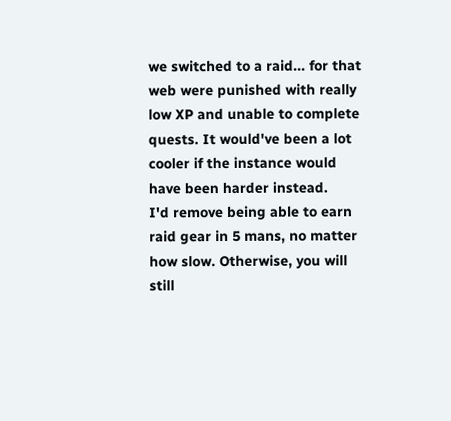we switched to a raid... for that web were punished with really low XP and unable to complete quests. It would've been a lot cooler if the instance would have been harder instead.
I'd remove being able to earn raid gear in 5 mans, no matter how slow. Otherwise, you will still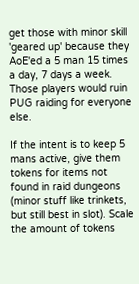get those with minor skill 'geared up' because they AoE'ed a 5 man 15 times a day, 7 days a week. Those players would ruin PUG raiding for everyone else.

If the intent is to keep 5 mans active, give them tokens for items not found in raid dungeons (minor stuff like trinkets, but still best in slot). Scale the amount of tokens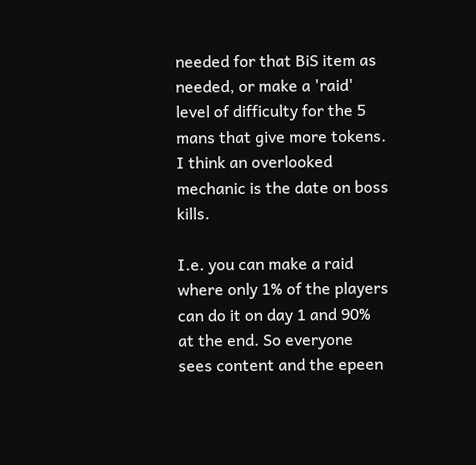needed for that BiS item as needed, or make a 'raid' level of difficulty for the 5 mans that give more tokens.
I think an overlooked mechanic is the date on boss kills.

I.e. you can make a raid where only 1% of the players can do it on day 1 and 90% at the end. So everyone sees content and the epeen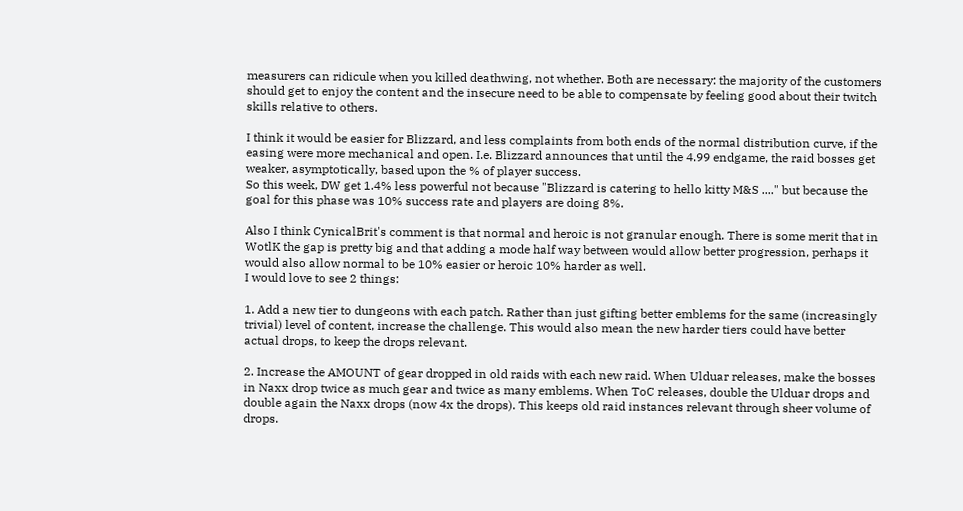measurers can ridicule when you killed deathwing, not whether. Both are necessary: the majority of the customers should get to enjoy the content and the insecure need to be able to compensate by feeling good about their twitch skills relative to others.

I think it would be easier for Blizzard, and less complaints from both ends of the normal distribution curve, if the easing were more mechanical and open. I.e. Blizzard announces that until the 4.99 endgame, the raid bosses get weaker, asymptotically, based upon the % of player success.
So this week, DW get 1.4% less powerful not because "Blizzard is catering to hello kitty M&S ...." but because the goal for this phase was 10% success rate and players are doing 8%.

Also I think CynicalBrit's comment is that normal and heroic is not granular enough. There is some merit that in WotlK the gap is pretty big and that adding a mode half way between would allow better progression, perhaps it would also allow normal to be 10% easier or heroic 10% harder as well.
I would love to see 2 things:

1. Add a new tier to dungeons with each patch. Rather than just gifting better emblems for the same (increasingly trivial) level of content, increase the challenge. This would also mean the new harder tiers could have better actual drops, to keep the drops relevant.

2. Increase the AMOUNT of gear dropped in old raids with each new raid. When Ulduar releases, make the bosses in Naxx drop twice as much gear and twice as many emblems. When ToC releases, double the Ulduar drops and double again the Naxx drops (now 4x the drops). This keeps old raid instances relevant through sheer volume of drops.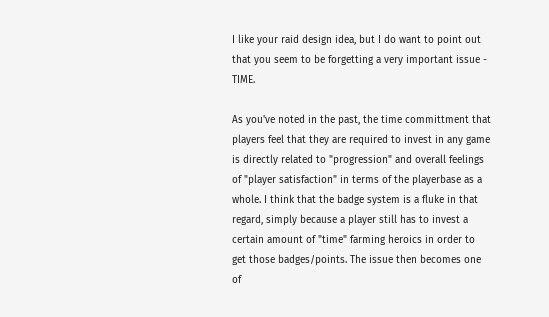I like your raid design idea, but I do want to point out that you seem to be forgetting a very important issue - TIME.

As you've noted in the past, the time committment that players feel that they are required to invest in any game is directly related to "progression" and overall feelings of "player satisfaction" in terms of the playerbase as a whole. I think that the badge system is a fluke in that regard, simply because a player still has to invest a certain amount of "time" farming heroics in order to get those badges/points. The issue then becomes one of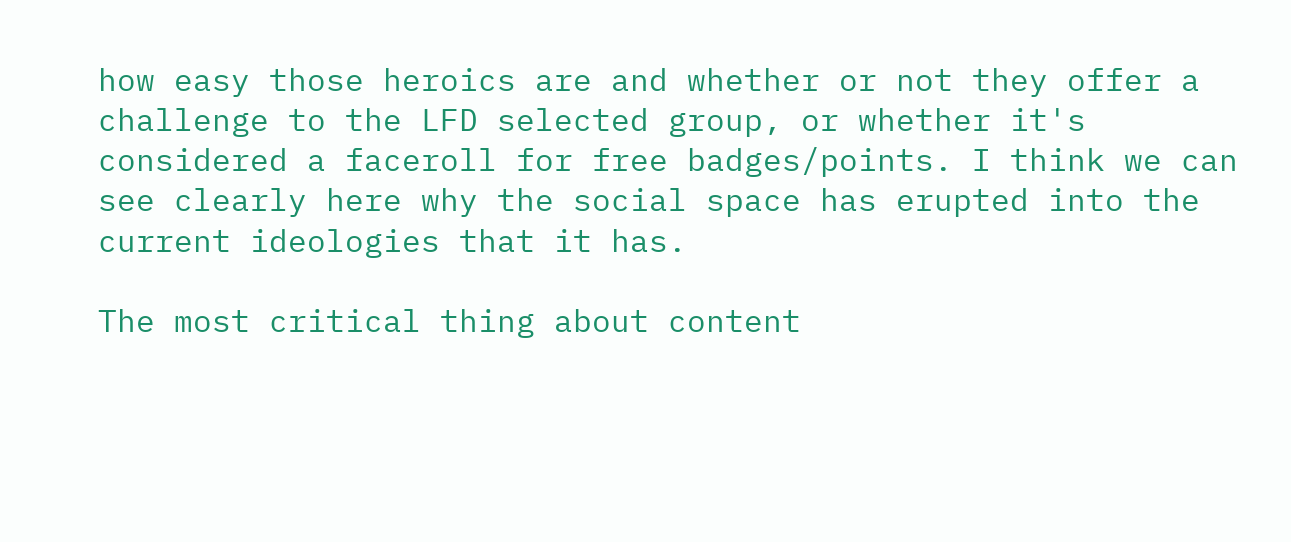how easy those heroics are and whether or not they offer a challenge to the LFD selected group, or whether it's considered a faceroll for free badges/points. I think we can see clearly here why the social space has erupted into the current ideologies that it has.

The most critical thing about content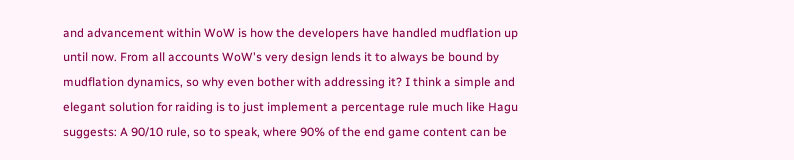and advancement within WoW is how the developers have handled mudflation up until now. From all accounts WoW's very design lends it to always be bound by mudflation dynamics, so why even bother with addressing it? I think a simple and elegant solution for raiding is to just implement a percentage rule much like Hagu suggests: A 90/10 rule, so to speak, where 90% of the end game content can be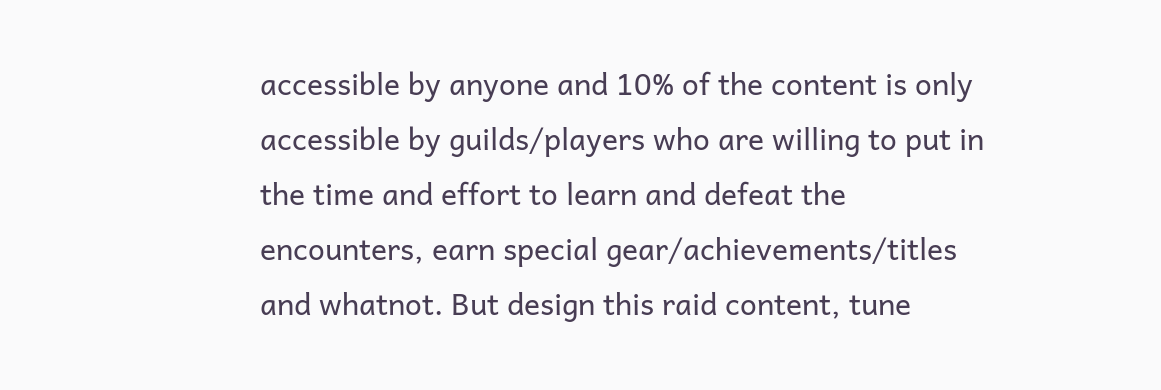accessible by anyone and 10% of the content is only accessible by guilds/players who are willing to put in the time and effort to learn and defeat the encounters, earn special gear/achievements/titles and whatnot. But design this raid content, tune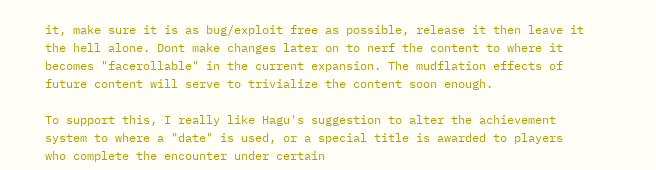it, make sure it is as bug/exploit free as possible, release it then leave it the hell alone. Dont make changes later on to nerf the content to where it becomes "facerollable" in the current expansion. The mudflation effects of future content will serve to trivialize the content soon enough.

To support this, I really like Hagu's suggestion to alter the achievement system to where a "date" is used, or a special title is awarded to players who complete the encounter under certain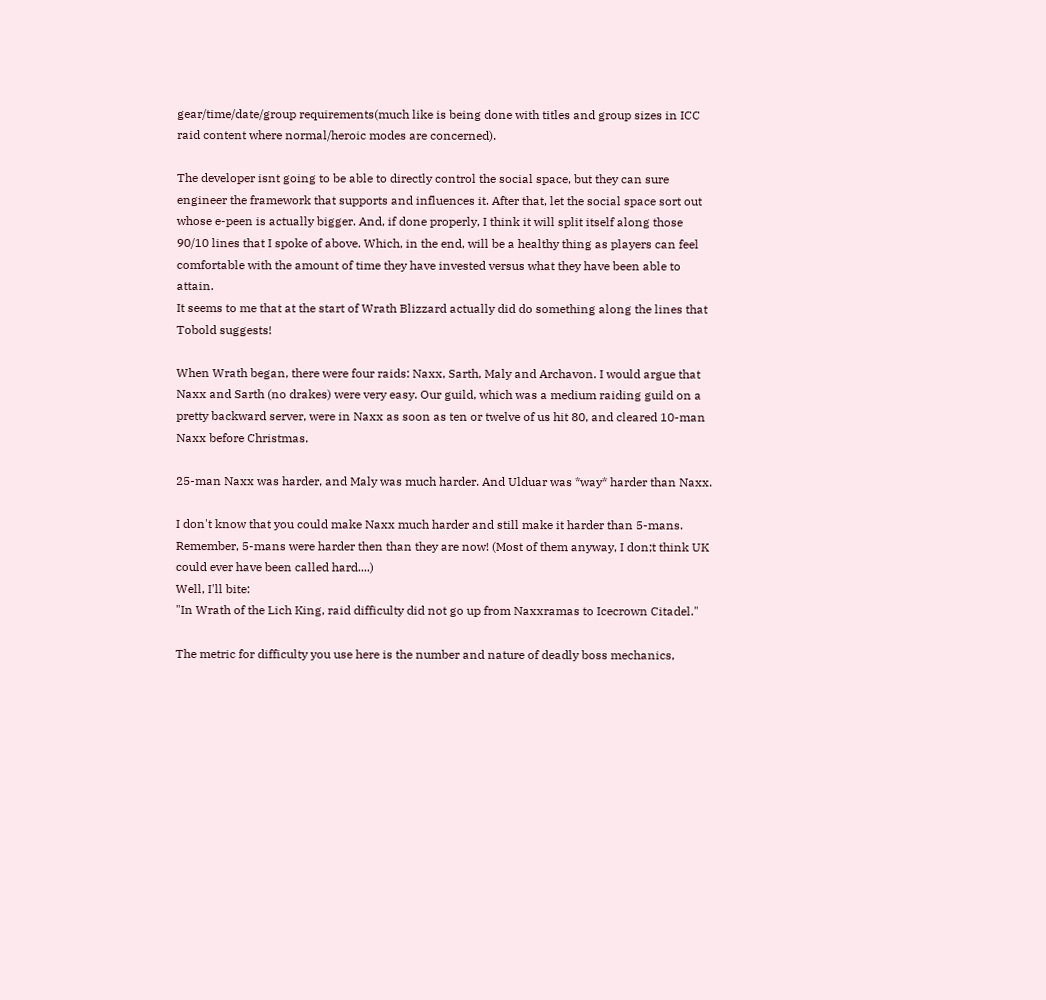gear/time/date/group requirements(much like is being done with titles and group sizes in ICC raid content where normal/heroic modes are concerned).

The developer isnt going to be able to directly control the social space, but they can sure engineer the framework that supports and influences it. After that, let the social space sort out whose e-peen is actually bigger. And, if done properly, I think it will split itself along those 90/10 lines that I spoke of above. Which, in the end, will be a healthy thing as players can feel comfortable with the amount of time they have invested versus what they have been able to attain.
It seems to me that at the start of Wrath Blizzard actually did do something along the lines that Tobold suggests!

When Wrath began, there were four raids: Naxx, Sarth, Maly and Archavon. I would argue that Naxx and Sarth (no drakes) were very easy. Our guild, which was a medium raiding guild on a pretty backward server, were in Naxx as soon as ten or twelve of us hit 80, and cleared 10-man Naxx before Christmas.

25-man Naxx was harder, and Maly was much harder. And Ulduar was *way* harder than Naxx.

I don't know that you could make Naxx much harder and still make it harder than 5-mans. Remember, 5-mans were harder then than they are now! (Most of them anyway, I don;t think UK could ever have been called hard....)
Well, I'll bite:
"In Wrath of the Lich King, raid difficulty did not go up from Naxxramas to Icecrown Citadel."

The metric for difficulty you use here is the number and nature of deadly boss mechanics,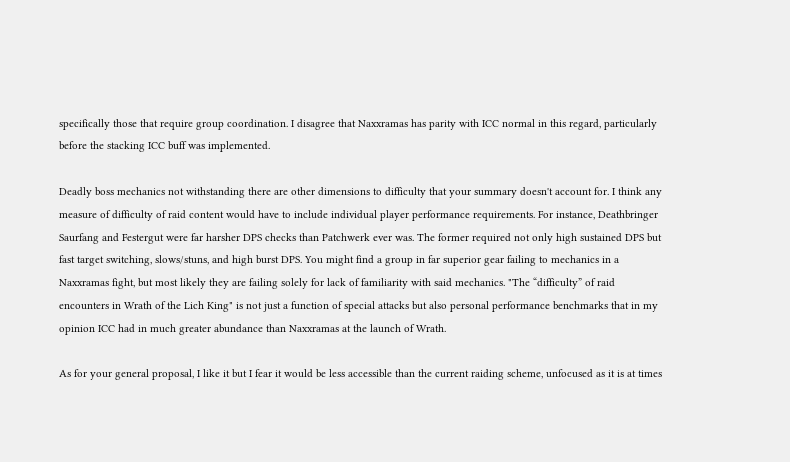specifically those that require group coordination. I disagree that Naxxramas has parity with ICC normal in this regard, particularly before the stacking ICC buff was implemented.

Deadly boss mechanics not withstanding there are other dimensions to difficulty that your summary doesn't account for. I think any measure of difficulty of raid content would have to include individual player performance requirements. For instance, Deathbringer Saurfang and Festergut were far harsher DPS checks than Patchwerk ever was. The former required not only high sustained DPS but fast target switching, slows/stuns, and high burst DPS. You might find a group in far superior gear failing to mechanics in a Naxxramas fight, but most likely they are failing solely for lack of familiarity with said mechanics. "The “difficulty” of raid encounters in Wrath of the Lich King" is not just a function of special attacks but also personal performance benchmarks that in my opinion ICC had in much greater abundance than Naxxramas at the launch of Wrath.

As for your general proposal, I like it but I fear it would be less accessible than the current raiding scheme, unfocused as it is at times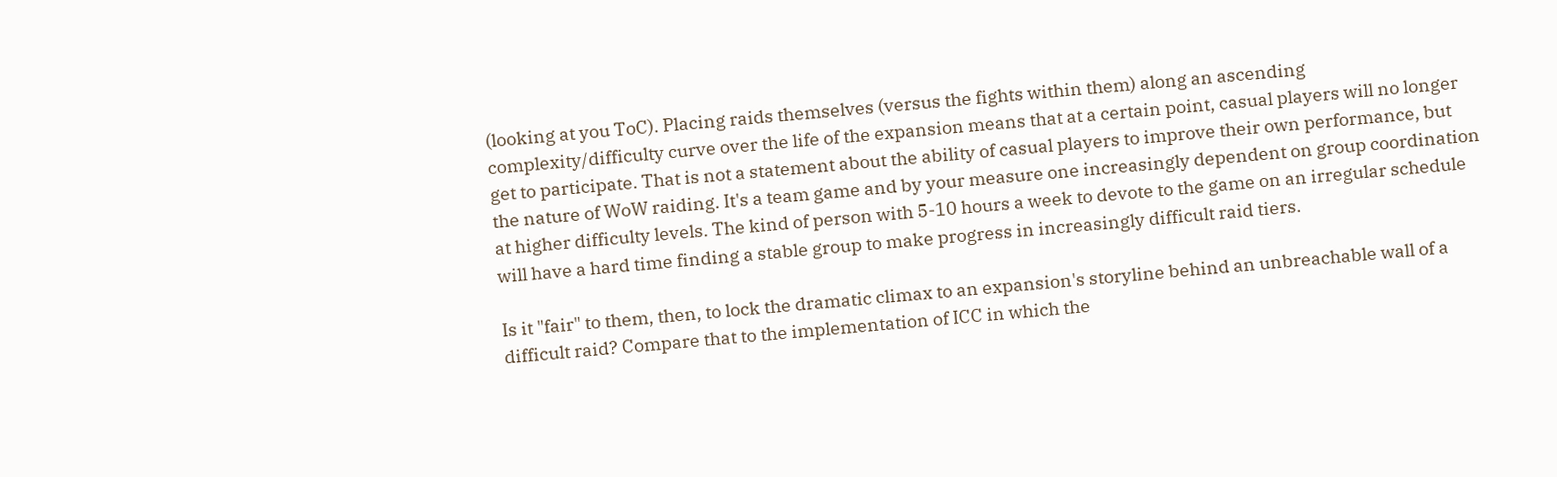(looking at you ToC). Placing raids themselves (versus the fights within them) along an ascending complexity/difficulty curve over the life of the expansion means that at a certain point, casual players will no longer get to participate. That is not a statement about the ability of casual players to improve their own performance, but the nature of WoW raiding. It's a team game and by your measure one increasingly dependent on group coordination at higher difficulty levels. The kind of person with 5-10 hours a week to devote to the game on an irregular schedule will have a hard time finding a stable group to make progress in increasingly difficult raid tiers.

Is it "fair" to them, then, to lock the dramatic climax to an expansion's storyline behind an unbreachable wall of a difficult raid? Compare that to the implementation of ICC in which the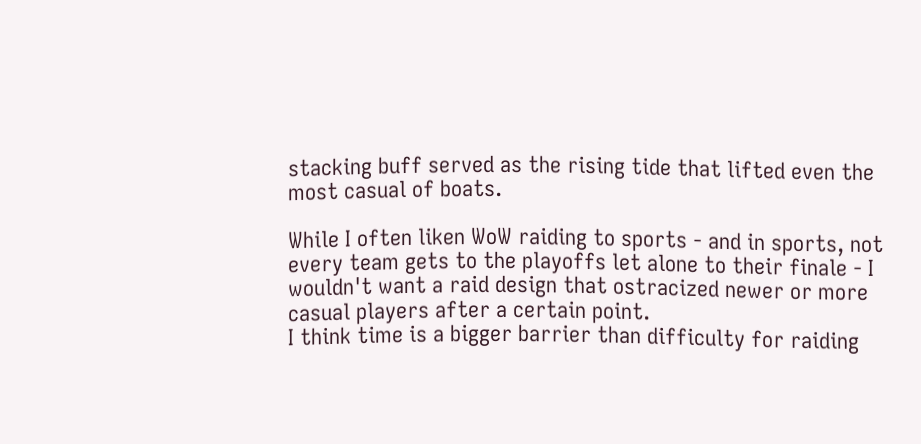stacking buff served as the rising tide that lifted even the most casual of boats.

While I often liken WoW raiding to sports - and in sports, not every team gets to the playoffs let alone to their finale - I wouldn't want a raid design that ostracized newer or more casual players after a certain point.
I think time is a bigger barrier than difficulty for raiding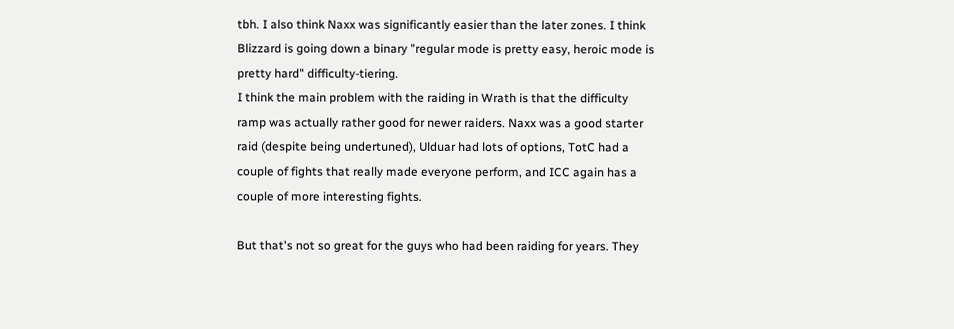tbh. I also think Naxx was significantly easier than the later zones. I think Blizzard is going down a binary "regular mode is pretty easy, heroic mode is pretty hard" difficulty-tiering.
I think the main problem with the raiding in Wrath is that the difficulty ramp was actually rather good for newer raiders. Naxx was a good starter raid (despite being undertuned), Ulduar had lots of options, TotC had a couple of fights that really made everyone perform, and ICC again has a couple of more interesting fights.

But that's not so great for the guys who had been raiding for years. They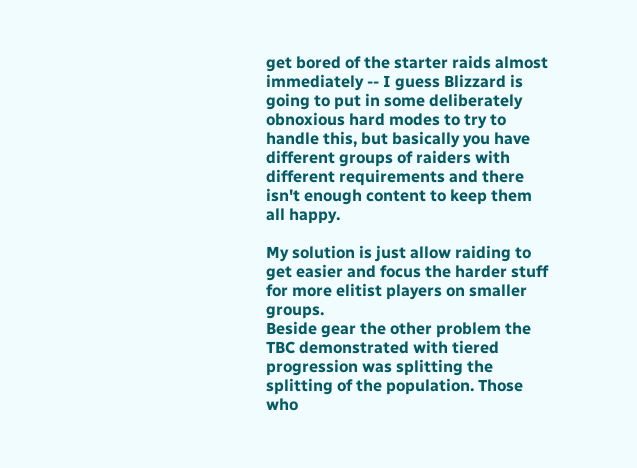get bored of the starter raids almost immediately -- I guess Blizzard is going to put in some deliberately obnoxious hard modes to try to handle this, but basically you have different groups of raiders with different requirements and there isn't enough content to keep them all happy.

My solution is just allow raiding to get easier and focus the harder stuff for more elitist players on smaller groups.
Beside gear the other problem the TBC demonstrated with tiered progression was splitting the splitting of the population. Those who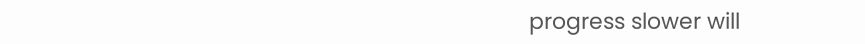progress slower will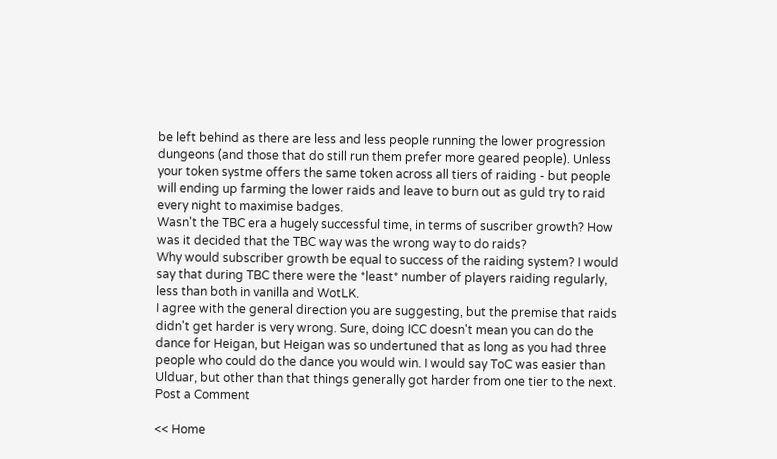be left behind as there are less and less people running the lower progression dungeons (and those that do still run them prefer more geared people). Unless your token systme offers the same token across all tiers of raiding - but people will ending up farming the lower raids and leave to burn out as guld try to raid every night to maximise badges.
Wasn't the TBC era a hugely successful time, in terms of suscriber growth? How was it decided that the TBC way was the wrong way to do raids?
Why would subscriber growth be equal to success of the raiding system? I would say that during TBC there were the *least* number of players raiding regularly, less than both in vanilla and WotLK.
I agree with the general direction you are suggesting, but the premise that raids didn't get harder is very wrong. Sure, doing ICC doesn't mean you can do the dance for Heigan, but Heigan was so undertuned that as long as you had three people who could do the dance you would win. I would say ToC was easier than Ulduar, but other than that things generally got harder from one tier to the next.
Post a Comment

<< Home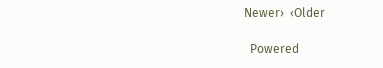Newer›  ‹Older

  Powered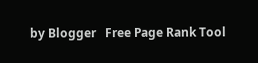by Blogger   Free Page Rank Tool